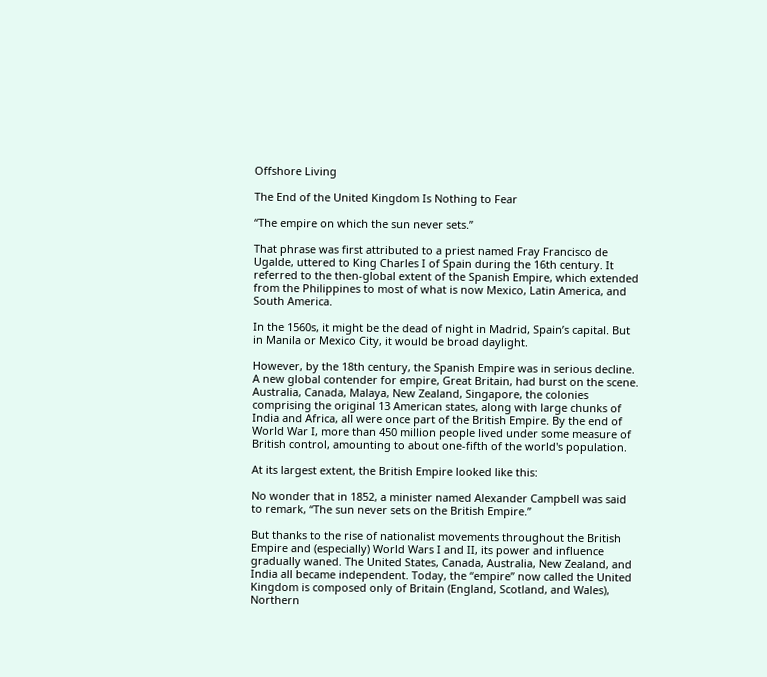Offshore Living

The End of the United Kingdom Is Nothing to Fear

“The empire on which the sun never sets.”

That phrase was first attributed to a priest named Fray Francisco de Ugalde, uttered to King Charles I of Spain during the 16th century. It referred to the then-global extent of the Spanish Empire, which extended from the Philippines to most of what is now Mexico, Latin America, and South America.

In the 1560s, it might be the dead of night in Madrid, Spain’s capital. But in Manila or Mexico City, it would be broad daylight.

However, by the 18th century, the Spanish Empire was in serious decline. A new global contender for empire, Great Britain, had burst on the scene. Australia, Canada, Malaya, New Zealand, Singapore, the colonies comprising the original 13 American states, along with large chunks of India and Africa, all were once part of the British Empire. By the end of World War I, more than 450 million people lived under some measure of British control, amounting to about one-fifth of the world's population.

At its largest extent, the British Empire looked like this:

No wonder that in 1852, a minister named Alexander Campbell was said to remark, “The sun never sets on the British Empire.”

But thanks to the rise of nationalist movements throughout the British Empire and (especially) World Wars I and II, its power and influence gradually waned. The United States, Canada, Australia, New Zealand, and India all became independent. Today, the “empire” now called the United Kingdom is composed only of Britain (England, Scotland, and Wales), Northern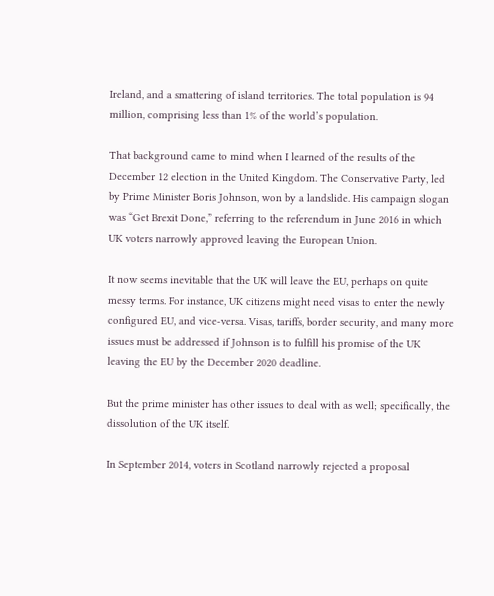Ireland, and a smattering of island territories. The total population is 94 million, comprising less than 1% of the world’s population.

That background came to mind when I learned of the results of the December 12 election in the United Kingdom. The Conservative Party, led by Prime Minister Boris Johnson, won by a landslide. His campaign slogan was “Get Brexit Done,” referring to the referendum in June 2016 in which UK voters narrowly approved leaving the European Union.

It now seems inevitable that the UK will leave the EU, perhaps on quite messy terms. For instance, UK citizens might need visas to enter the newly configured EU, and vice-versa. Visas, tariffs, border security, and many more issues must be addressed if Johnson is to fulfill his promise of the UK leaving the EU by the December 2020 deadline.

But the prime minister has other issues to deal with as well; specifically, the dissolution of the UK itself.

In September 2014, voters in Scotland narrowly rejected a proposal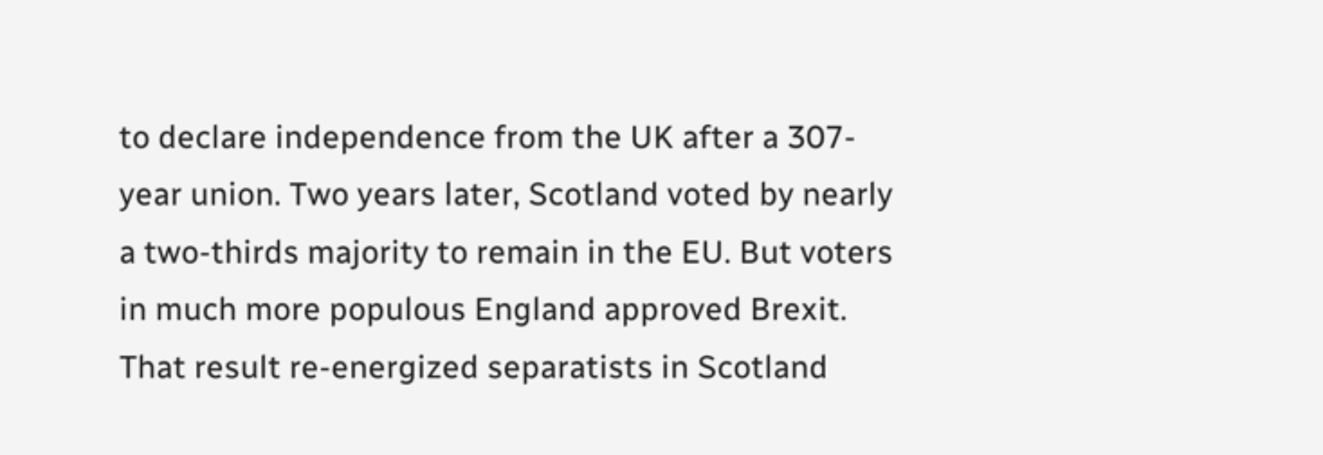to declare independence from the UK after a 307-year union. Two years later, Scotland voted by nearly a two-thirds majority to remain in the EU. But voters in much more populous England approved Brexit. That result re-energized separatists in Scotland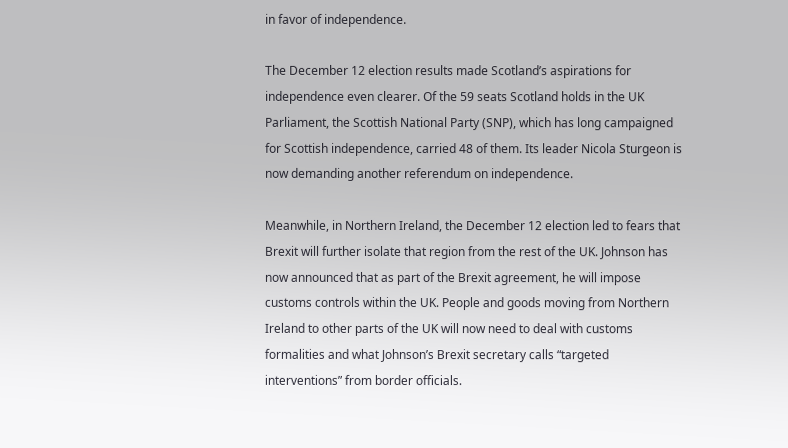in favor of independence.

The December 12 election results made Scotland’s aspirations for independence even clearer. Of the 59 seats Scotland holds in the UK Parliament, the Scottish National Party (SNP), which has long campaigned for Scottish independence, carried 48 of them. Its leader Nicola Sturgeon is now demanding another referendum on independence.

Meanwhile, in Northern Ireland, the December 12 election led to fears that Brexit will further isolate that region from the rest of the UK. Johnson has now announced that as part of the Brexit agreement, he will impose customs controls within the UK. People and goods moving from Northern Ireland to other parts of the UK will now need to deal with customs formalities and what Johnson’s Brexit secretary calls “targeted interventions” from border officials.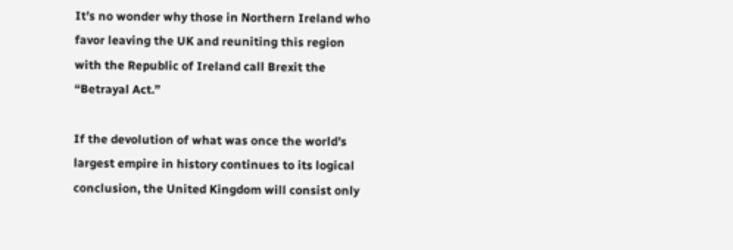It’s no wonder why those in Northern Ireland who favor leaving the UK and reuniting this region with the Republic of Ireland call Brexit the “Betrayal Act.”

If the devolution of what was once the world’s largest empire in history continues to its logical conclusion, the United Kingdom will consist only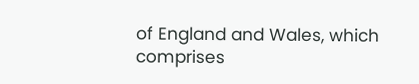of England and Wales, which comprises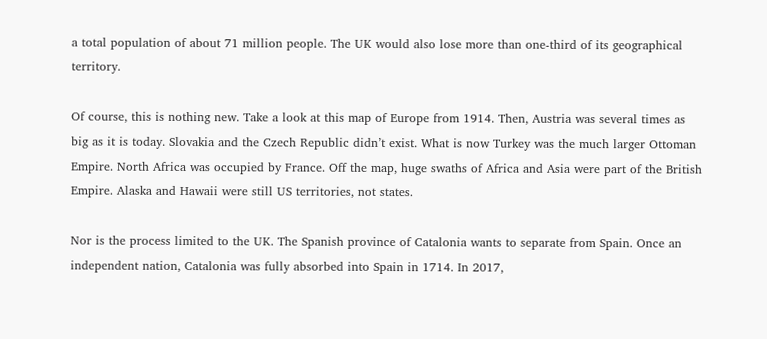a total population of about 71 million people. The UK would also lose more than one-third of its geographical territory.

Of course, this is nothing new. Take a look at this map of Europe from 1914. Then, Austria was several times as big as it is today. Slovakia and the Czech Republic didn’t exist. What is now Turkey was the much larger Ottoman Empire. North Africa was occupied by France. Off the map, huge swaths of Africa and Asia were part of the British Empire. Alaska and Hawaii were still US territories, not states.

Nor is the process limited to the UK. The Spanish province of Catalonia wants to separate from Spain. Once an independent nation, Catalonia was fully absorbed into Spain in 1714. In 2017,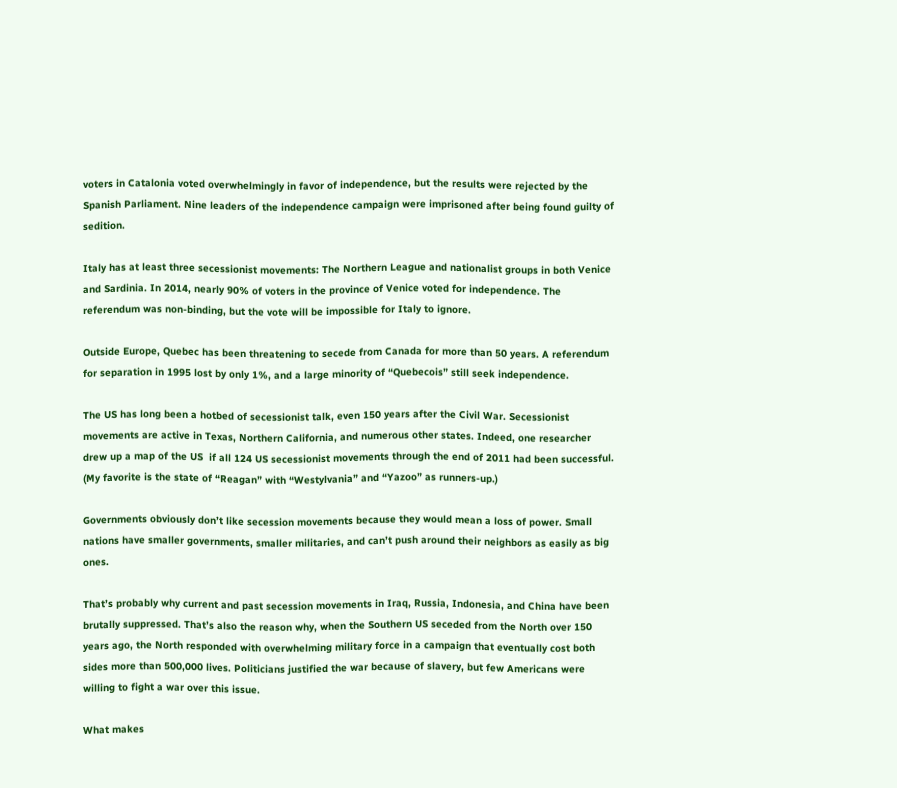voters in Catalonia voted overwhelmingly in favor of independence, but the results were rejected by the Spanish Parliament. Nine leaders of the independence campaign were imprisoned after being found guilty of sedition.

Italy has at least three secessionist movements: The Northern League and nationalist groups in both Venice and Sardinia. In 2014, nearly 90% of voters in the province of Venice voted for independence. The referendum was non-binding, but the vote will be impossible for Italy to ignore.

Outside Europe, Quebec has been threatening to secede from Canada for more than 50 years. A referendum for separation in 1995 lost by only 1%, and a large minority of “Quebecois” still seek independence.

The US has long been a hotbed of secessionist talk, even 150 years after the Civil War. Secessionist movements are active in Texas, Northern California, and numerous other states. Indeed, one researcher drew up a map of the US  if all 124 US secessionist movements through the end of 2011 had been successful. (My favorite is the state of “Reagan” with “Westylvania” and “Yazoo” as runners-up.)

Governments obviously don’t like secession movements because they would mean a loss of power. Small nations have smaller governments, smaller militaries, and can’t push around their neighbors as easily as big ones.

That’s probably why current and past secession movements in Iraq, Russia, Indonesia, and China have been brutally suppressed. That’s also the reason why, when the Southern US seceded from the North over 150 years ago, the North responded with overwhelming military force in a campaign that eventually cost both sides more than 500,000 lives. Politicians justified the war because of slavery, but few Americans were willing to fight a war over this issue.

What makes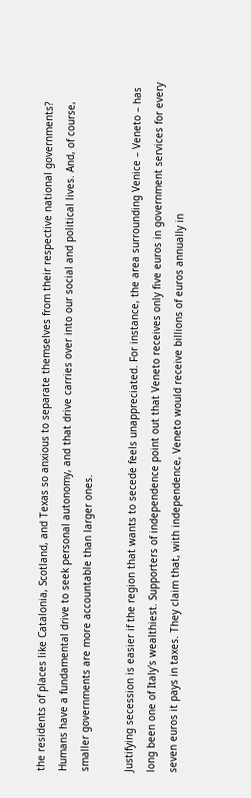the residents of places like Catalonia, Scotland, and Texas so anxious to separate themselves from their respective national governments? Humans have a fundamental drive to seek personal autonomy, and that drive carries over into our social and political lives. And, of course, smaller governments are more accountable than larger ones.

Justifying secession is easier if the region that wants to secede feels unappreciated. For instance, the area surrounding Venice – Veneto – has long been one of Italy's wealthiest. Supporters of independence point out that Veneto receives only five euros in government services for every seven euros it pays in taxes. They claim that, with independence, Veneto would receive billions of euros annually in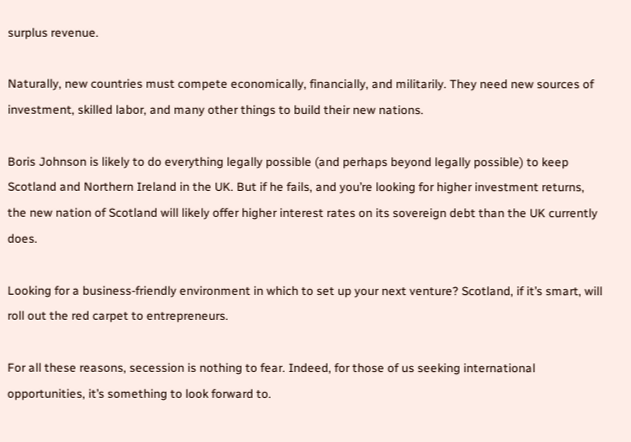surplus revenue.

Naturally, new countries must compete economically, financially, and militarily. They need new sources of investment, skilled labor, and many other things to build their new nations.

Boris Johnson is likely to do everything legally possible (and perhaps beyond legally possible) to keep Scotland and Northern Ireland in the UK. But if he fails, and you’re looking for higher investment returns, the new nation of Scotland will likely offer higher interest rates on its sovereign debt than the UK currently does.

Looking for a business-friendly environment in which to set up your next venture? Scotland, if it’s smart, will roll out the red carpet to entrepreneurs.

For all these reasons, secession is nothing to fear. Indeed, for those of us seeking international opportunities, it’s something to look forward to.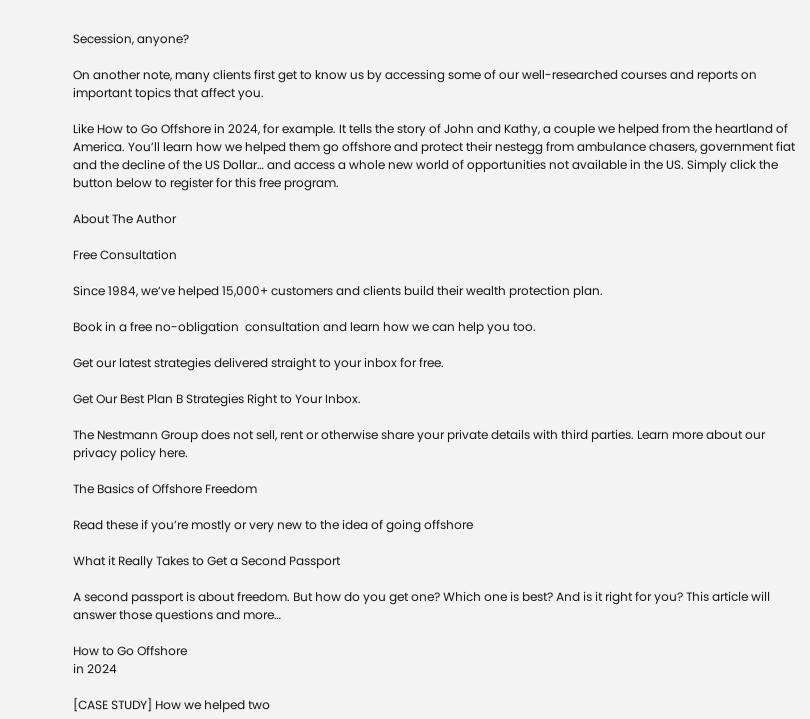Secession, anyone?

On another note, many clients first get to know us by accessing some of our well-researched courses and reports on important topics that affect you.

Like How to Go Offshore in 2024, for example. It tells the story of John and Kathy, a couple we helped from the heartland of America. You’ll learn how we helped them go offshore and protect their nestegg from ambulance chasers, government fiat and the decline of the US Dollar… and access a whole new world of opportunities not available in the US. Simply click the button below to register for this free program.

About The Author

Free Consultation

Since 1984, we’ve helped 15,000+ customers and clients build their wealth protection plan.

Book in a free no-obligation  consultation and learn how we can help you too.

Get our latest strategies delivered straight to your inbox for free.

Get Our Best Plan B Strategies Right to Your Inbox.

The Nestmann Group does not sell, rent or otherwise share your private details with third parties. Learn more about our privacy policy here.

The Basics of Offshore Freedom

Read these if you’re mostly or very new to the idea of going offshore

What it Really Takes to Get a Second Passport

A second passport is about freedom. But how do you get one? Which one is best? And is it right for you? This article will answer those questions and more…

How to Go Offshore
in 2024

[CASE STUDY] How we helped two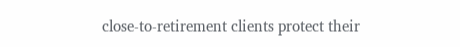close-to-retirement clients protect their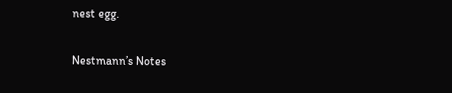nest egg.

Nestmann’s Notes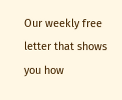Our weekly free letter that shows you how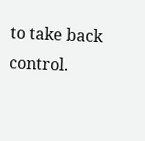to take back control.